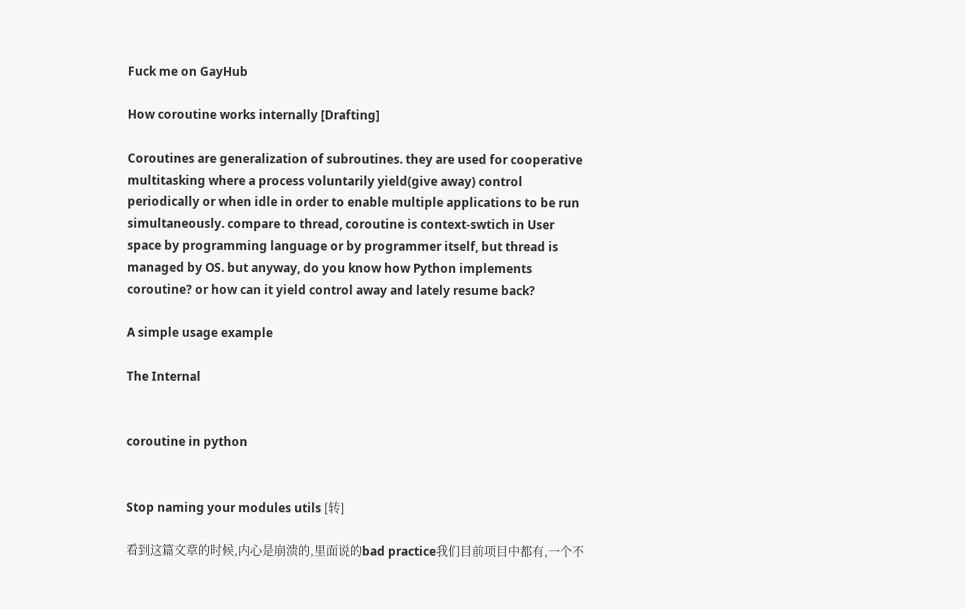Fuck me on GayHub

How coroutine works internally [Drafting]

Coroutines are generalization of subroutines. they are used for cooperative multitasking where a process voluntarily yield(give away) control periodically or when idle in order to enable multiple applications to be run simultaneously. compare to thread, coroutine is context-swtich in User space by programming language or by programmer itself, but thread is managed by OS. but anyway, do you know how Python implements coroutine? or how can it yield control away and lately resume back?

A simple usage example

The Internal


coroutine in python


Stop naming your modules utils [转]

看到这篇文章的时候,内心是崩溃的,里面说的bad practice我们目前项目中都有,一个不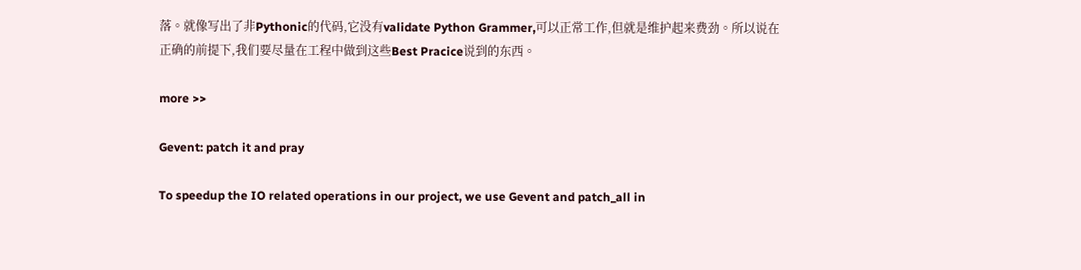落。就像写出了非Pythonic的代码,它没有validate Python Grammer,可以正常工作,但就是维护起来费劲。所以说在正确的前提下,我们要尽量在工程中做到这些Best Pracice说到的东西。

more >>

Gevent: patch it and pray

To speedup the IO related operations in our project, we use Gevent and patch_all in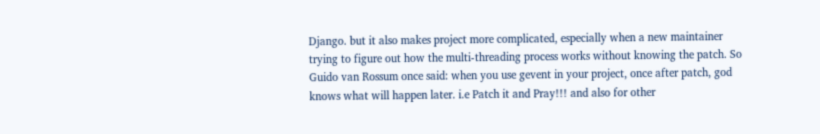Django. but it also makes project more complicated, especially when a new maintainer trying to figure out how the multi-threading process works without knowing the patch. So Guido van Rossum once said: when you use gevent in your project, once after patch, god knows what will happen later. i.e Patch it and Pray!!! and also for other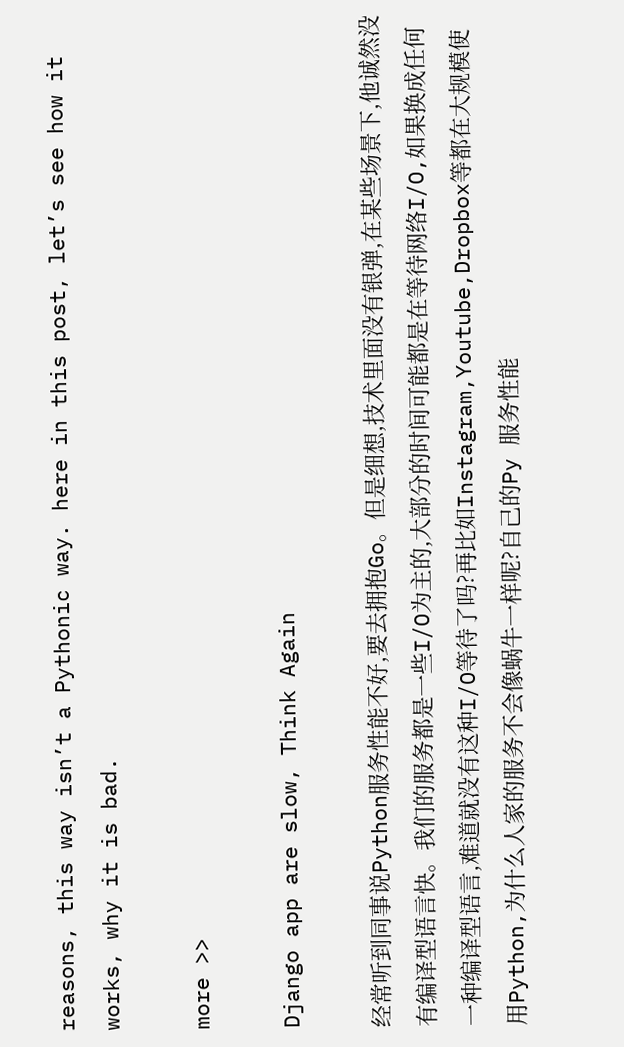reasons, this way isn’t a Pythonic way. here in this post, let’s see how it works, why it is bad.

more >>

Django app are slow, Think Again

经常听到同事说Python服务性能不好,要去拥抱Go。但是细想,技术里面没有银弹,在某些场景下,他诚然没有编译型语言快。我们的服务都是一些I/O为主的,大部分的时间可能都是在等待网络I/O,如果换成任何一种编译型语言,难道就没有这种I/O等待了吗?再比如Instagram,Youtube,Dropbox等都在大规模使用Python,为什么人家的服务不会像蜗牛一样呢?自己的Py 服务性能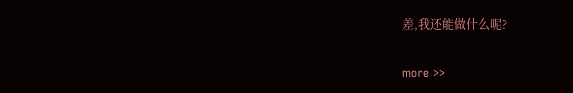差,我还能做什么呢?

more >>